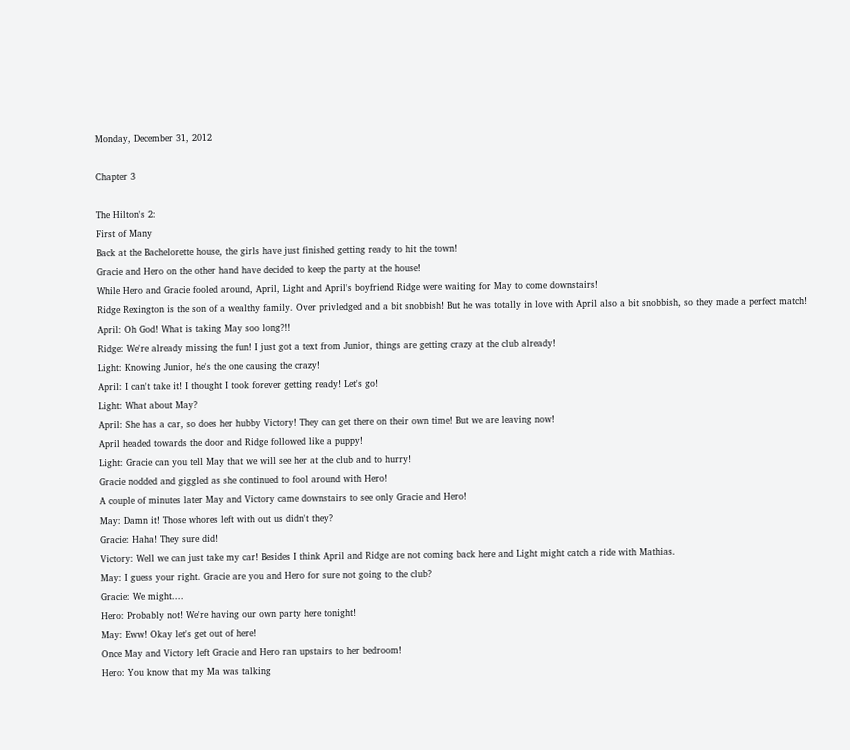Monday, December 31, 2012

Chapter 3

The Hilton's 2:
First of Many
Back at the Bachelorette house, the girls have just finished getting ready to hit the town!
Gracie and Hero on the other hand have decided to keep the party at the house!
While Hero and Gracie fooled around, April, Light and April's boyfriend Ridge were waiting for May to come downstairs!
Ridge Rexington is the son of a wealthy family. Over privledged and a bit snobbish! But he was totally in love with April also a bit snobbish, so they made a perfect match!
April: Oh God! What is taking May soo long?!!
Ridge: We're already missing the fun! I just got a text from Junior, things are getting crazy at the club already!
Light: Knowing Junior, he's the one causing the crazy!
April: I can't take it! I thought I took forever getting ready! Let's go!
Light: What about May?
April: She has a car, so does her hubby Victory! They can get there on their own time! But we are leaving now!
April headed towards the door and Ridge followed like a puppy!
Light: Gracie can you tell May that we will see her at the club and to hurry!
Gracie nodded and giggled as she continued to fool around with Hero!
A couple of minutes later May and Victory came downstairs to see only Gracie and Hero!
May: Damn it! Those whores left with out us didn't they?
Gracie: Haha! They sure did!
Victory: Well we can just take my car! Besides I think April and Ridge are not coming back here and Light might catch a ride with Mathias.
May: I guess your right. Gracie are you and Hero for sure not going to the club?
Gracie: We might....
Hero: Probably not! We're having our own party here tonight!
May: Eww! Okay let's get out of here!
Once May and Victory left Gracie and Hero ran upstairs to her bedroom!
Hero: You know that my Ma was talking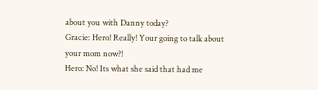about you with Danny today?
Gracie: Hero! Really! Your going to talk about your mom now?!
Hero: No! Its what she said that had me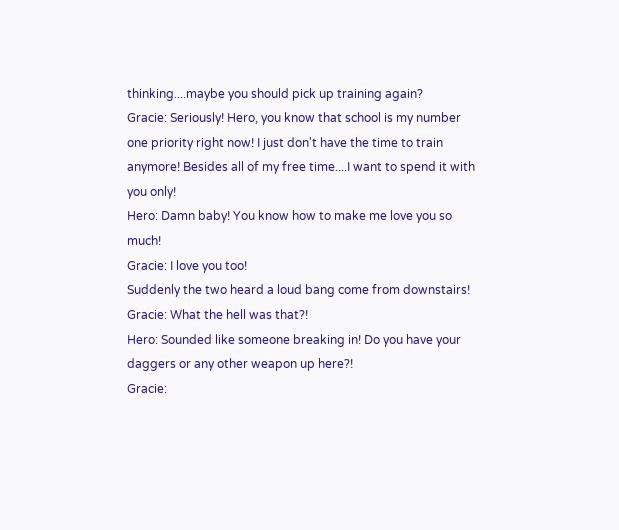thinking....maybe you should pick up training again?
Gracie: Seriously! Hero, you know that school is my number one priority right now! I just don't have the time to train anymore! Besides all of my free time....I want to spend it with you only!
Hero: Damn baby! You know how to make me love you so much!
Gracie: I love you too!
Suddenly the two heard a loud bang come from downstairs!
Gracie: What the hell was that?!
Hero: Sounded like someone breaking in! Do you have your daggers or any other weapon up here?!
Gracie: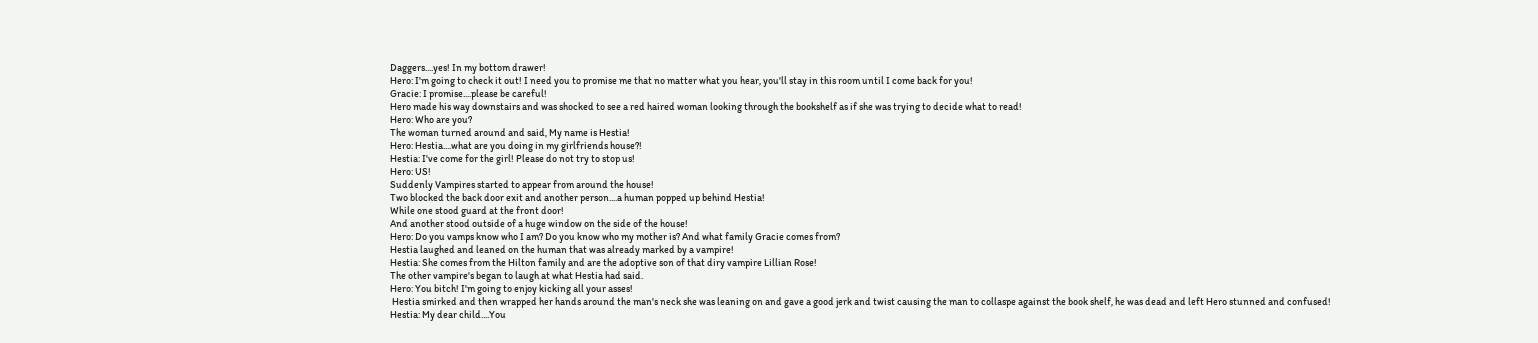Daggers....yes! In my bottom drawer!
Hero: I'm going to check it out! I need you to promise me that no matter what you hear, you'll stay in this room until I come back for you!
Gracie: I promise....please be careful!
Hero made his way downstairs and was shocked to see a red haired woman looking through the bookshelf as if she was trying to decide what to read!
Hero: Who are you?
The woman turned around and said, My name is Hestia!
Hero: Hestia....what are you doing in my girlfriends house?!
Hestia: I've come for the girl! Please do not try to stop us!
Hero: US!
Suddenly Vampires started to appear from around the house!
Two blocked the back door exit and another person....a human popped up behind Hestia!
While one stood guard at the front door!
And another stood outside of a huge window on the side of the house!
Hero: Do you vamps know who I am? Do you know who my mother is? And what family Gracie comes from?
Hestia laughed and leaned on the human that was already marked by a vampire!
Hestia: She comes from the Hilton family and are the adoptive son of that diry vampire Lillian Rose!
The other vampire's began to laugh at what Hestia had said.
Hero: You bitch! I'm going to enjoy kicking all your asses!
 Hestia smirked and then wrapped her hands around the man's neck she was leaning on and gave a good jerk and twist causing the man to collaspe against the book shelf, he was dead and left Hero stunned and confused!
Hestia: My dear child....You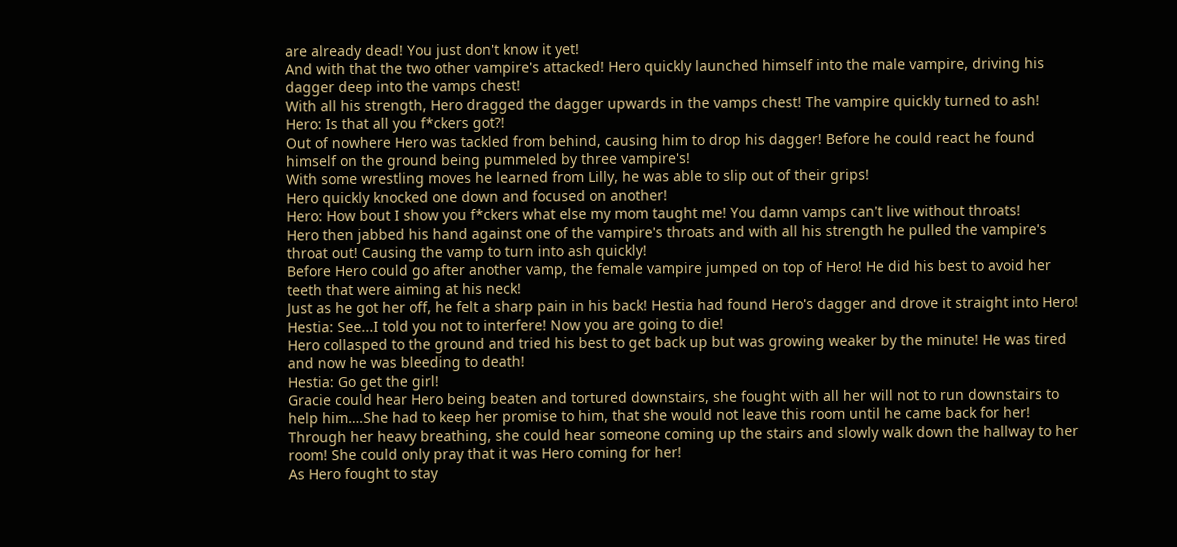are already dead! You just don't know it yet!
And with that the two other vampire's attacked! Hero quickly launched himself into the male vampire, driving his dagger deep into the vamps chest!
With all his strength, Hero dragged the dagger upwards in the vamps chest! The vampire quickly turned to ash!
Hero: Is that all you f*ckers got?!
Out of nowhere Hero was tackled from behind, causing him to drop his dagger! Before he could react he found himself on the ground being pummeled by three vampire's!
With some wrestling moves he learned from Lilly, he was able to slip out of their grips!
Hero quickly knocked one down and focused on another!
Hero: How bout I show you f*ckers what else my mom taught me! You damn vamps can't live without throats!
Hero then jabbed his hand against one of the vampire's throats and with all his strength he pulled the vampire's throat out! Causing the vamp to turn into ash quickly!
Before Hero could go after another vamp, the female vampire jumped on top of Hero! He did his best to avoid her teeth that were aiming at his neck!
Just as he got her off, he felt a sharp pain in his back! Hestia had found Hero's dagger and drove it straight into Hero!
Hestia: See...I told you not to interfere! Now you are going to die!
Hero collasped to the ground and tried his best to get back up but was growing weaker by the minute! He was tired and now he was bleeding to death!
Hestia: Go get the girl!
Gracie could hear Hero being beaten and tortured downstairs, she fought with all her will not to run downstairs to help him….She had to keep her promise to him, that she would not leave this room until he came back for her! Through her heavy breathing, she could hear someone coming up the stairs and slowly walk down the hallway to her room! She could only pray that it was Hero coming for her!
As Hero fought to stay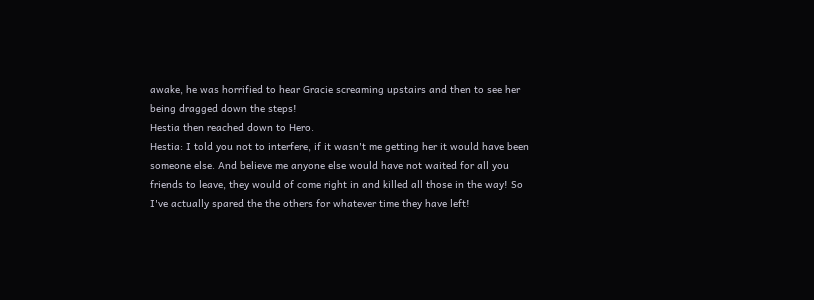awake, he was horrified to hear Gracie screaming upstairs and then to see her being dragged down the steps!
Hestia then reached down to Hero.
Hestia: I told you not to interfere, if it wasn't me getting her it would have been someone else. And believe me anyone else would have not waited for all you friends to leave, they would of come right in and killed all those in the way! So I've actually spared the the others for whatever time they have left!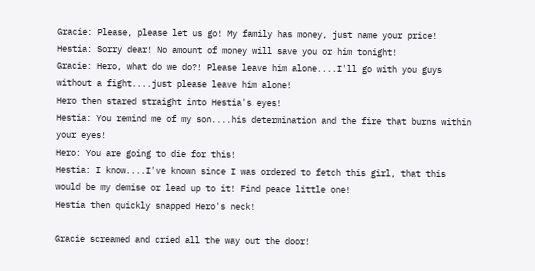Gracie: Please, please let us go! My family has money, just name your price!
Hestia: Sorry dear! No amount of money will save you or him tonight!
Gracie: Hero, what do we do?! Please leave him alone....I'll go with you guys without a fight....just please leave him alone!
Hero then stared straight into Hestia's eyes!
Hestia: You remind me of my son....his determination and the fire that burns within your eyes!
Hero: You are going to die for this!
Hestia: I know....I've known since I was ordered to fetch this girl, that this would be my demise or lead up to it! Find peace little one!
Hestia then quickly snapped Hero's neck!

Gracie screamed and cried all the way out the door!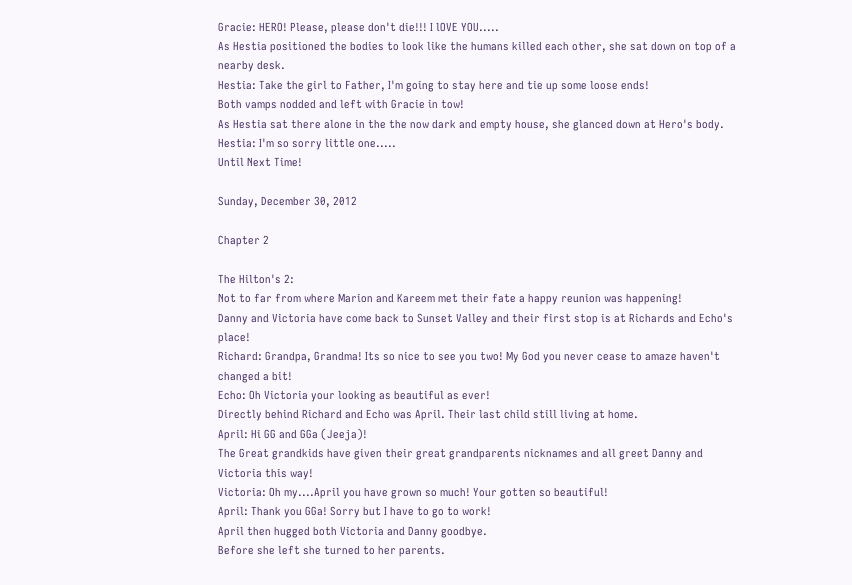Gracie: HERO! Please, please don't die!!! I lOVE YOU.....
As Hestia positioned the bodies to look like the humans killed each other, she sat down on top of a nearby desk.
Hestia: Take the girl to Father, I'm going to stay here and tie up some loose ends!
Both vamps nodded and left with Gracie in tow!
As Hestia sat there alone in the the now dark and empty house, she glanced down at Hero's body.
Hestia: I'm so sorry little one.....
Until Next Time!

Sunday, December 30, 2012

Chapter 2

The Hilton's 2:
Not to far from where Marion and Kareem met their fate a happy reunion was happening!
Danny and Victoria have come back to Sunset Valley and their first stop is at Richards and Echo's place!
Richard: Grandpa, Grandma! Its so nice to see you two! My God you never cease to amaze haven't changed a bit!
Echo: Oh Victoria your looking as beautiful as ever!
Directly behind Richard and Echo was April. Their last child still living at home.
April: Hi GG and GGa (Jeeja)!
The Great grandkids have given their great grandparents nicknames and all greet Danny and Victoria this way!
Victoria: Oh my....April you have grown so much! Your gotten so beautiful!
April: Thank you GGa! Sorry but I have to go to work!
April then hugged both Victoria and Danny goodbye.
Before she left she turned to her parents.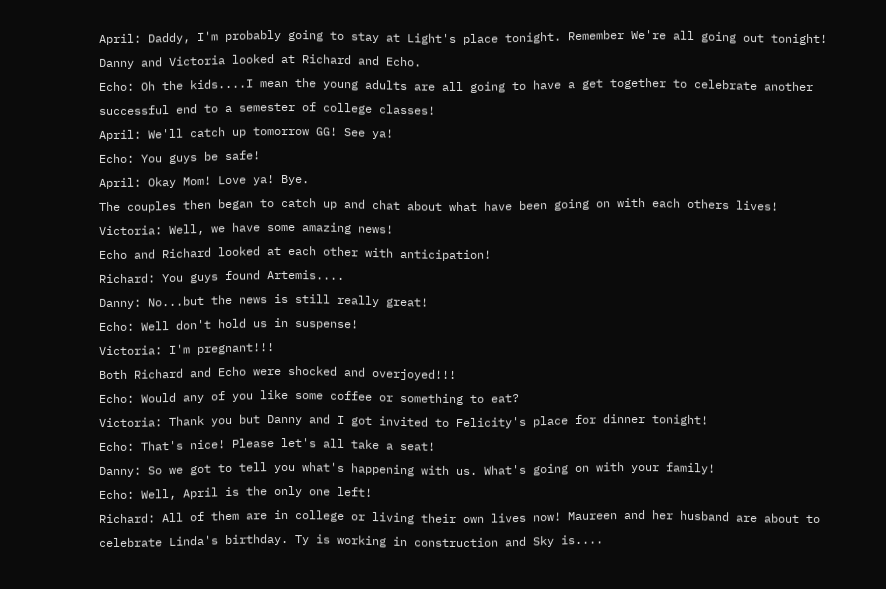April: Daddy, I'm probably going to stay at Light's place tonight. Remember We're all going out tonight!
Danny and Victoria looked at Richard and Echo.
Echo: Oh the kids....I mean the young adults are all going to have a get together to celebrate another successful end to a semester of college classes!
April: We'll catch up tomorrow GG! See ya!
Echo: You guys be safe!
April: Okay Mom! Love ya! Bye.
The couples then began to catch up and chat about what have been going on with each others lives!
Victoria: Well, we have some amazing news!
Echo and Richard looked at each other with anticipation!
Richard: You guys found Artemis....
Danny: No...but the news is still really great!
Echo: Well don't hold us in suspense!
Victoria: I'm pregnant!!!
Both Richard and Echo were shocked and overjoyed!!!
Echo: Would any of you like some coffee or something to eat?
Victoria: Thank you but Danny and I got invited to Felicity's place for dinner tonight!
Echo: That's nice! Please let's all take a seat!
Danny: So we got to tell you what's happening with us. What's going on with your family!
Echo: Well, April is the only one left!
Richard: All of them are in college or living their own lives now! Maureen and her husband are about to celebrate Linda's birthday. Ty is working in construction and Sky is....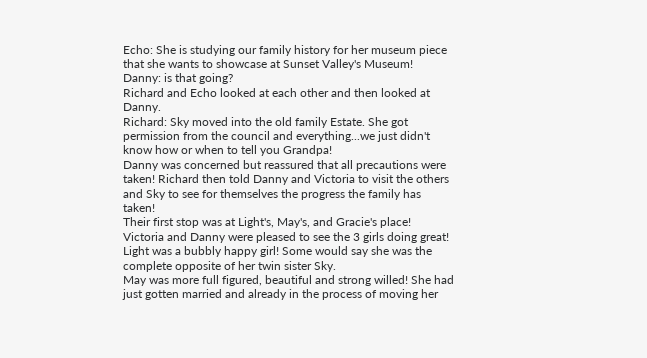Echo: She is studying our family history for her museum piece that she wants to showcase at Sunset Valley's Museum!
Danny: is that going?
Richard and Echo looked at each other and then looked at Danny.
Richard: Sky moved into the old family Estate. She got permission from the council and everything...we just didn't know how or when to tell you Grandpa!
Danny was concerned but reassured that all precautions were taken! Richard then told Danny and Victoria to visit the others and Sky to see for themselves the progress the family has taken!
Their first stop was at Light's, May's, and Gracie's place!
Victoria and Danny were pleased to see the 3 girls doing great! Light was a bubbly happy girl! Some would say she was the complete opposite of her twin sister Sky.
May was more full figured, beautiful and strong willed! She had just gotten married and already in the process of moving her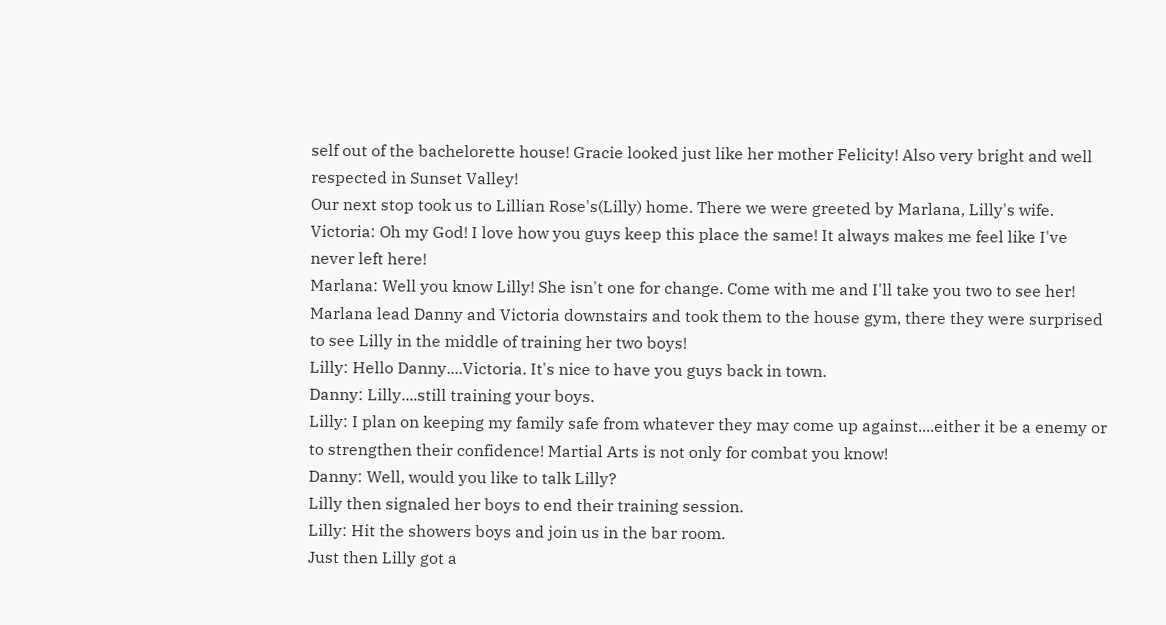self out of the bachelorette house! Gracie looked just like her mother Felicity! Also very bright and well respected in Sunset Valley!
Our next stop took us to Lillian Rose's(Lilly) home. There we were greeted by Marlana, Lilly's wife.
Victoria: Oh my God! I love how you guys keep this place the same! It always makes me feel like I've never left here!
Marlana: Well you know Lilly! She isn't one for change. Come with me and I'll take you two to see her!
Marlana lead Danny and Victoria downstairs and took them to the house gym, there they were surprised to see Lilly in the middle of training her two boys!
Lilly: Hello Danny....Victoria. It's nice to have you guys back in town.
Danny: Lilly....still training your boys.
Lilly: I plan on keeping my family safe from whatever they may come up against....either it be a enemy or to strengthen their confidence! Martial Arts is not only for combat you know!
Danny: Well, would you like to talk Lilly?
Lilly then signaled her boys to end their training session.
Lilly: Hit the showers boys and join us in the bar room.
Just then Lilly got a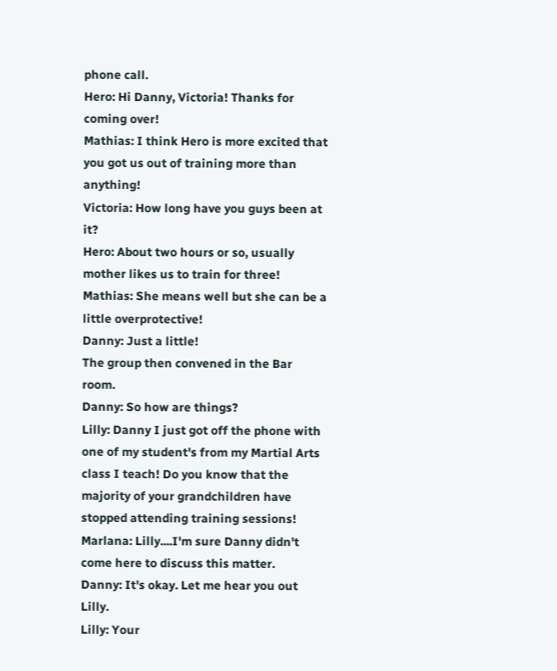phone call.
Hero: Hi Danny, Victoria! Thanks for coming over!
Mathias: I think Hero is more excited that you got us out of training more than anything!
Victoria: How long have you guys been at it?
Hero: About two hours or so, usually mother likes us to train for three!
Mathias: She means well but she can be a little overprotective!
Danny: Just a little!
The group then convened in the Bar room.
Danny: So how are things?
Lilly: Danny I just got off the phone with one of my student's from my Martial Arts class I teach! Do you know that the majority of your grandchildren have stopped attending training sessions!
Marlana: Lilly....I'm sure Danny didn't come here to discuss this matter.
Danny: It's okay. Let me hear you out Lilly.
Lilly: Your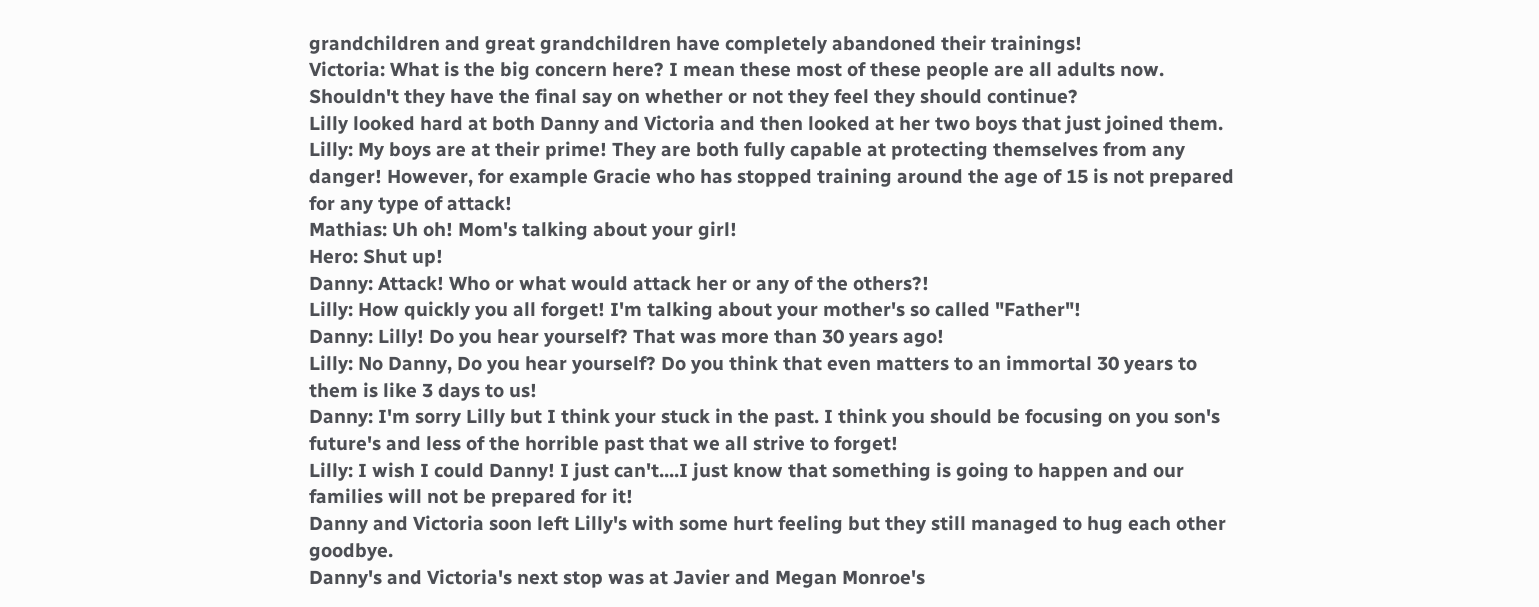grandchildren and great grandchildren have completely abandoned their trainings!
Victoria: What is the big concern here? I mean these most of these people are all adults now. Shouldn't they have the final say on whether or not they feel they should continue?
Lilly looked hard at both Danny and Victoria and then looked at her two boys that just joined them.
Lilly: My boys are at their prime! They are both fully capable at protecting themselves from any danger! However, for example Gracie who has stopped training around the age of 15 is not prepared for any type of attack!
Mathias: Uh oh! Mom's talking about your girl!
Hero: Shut up!
Danny: Attack! Who or what would attack her or any of the others?!
Lilly: How quickly you all forget! I'm talking about your mother's so called "Father"!
Danny: Lilly! Do you hear yourself? That was more than 30 years ago!
Lilly: No Danny, Do you hear yourself? Do you think that even matters to an immortal 30 years to them is like 3 days to us!
Danny: I'm sorry Lilly but I think your stuck in the past. I think you should be focusing on you son's future's and less of the horrible past that we all strive to forget!
Lilly: I wish I could Danny! I just can't....I just know that something is going to happen and our families will not be prepared for it!
Danny and Victoria soon left Lilly's with some hurt feeling but they still managed to hug each other goodbye.
Danny's and Victoria's next stop was at Javier and Megan Monroe's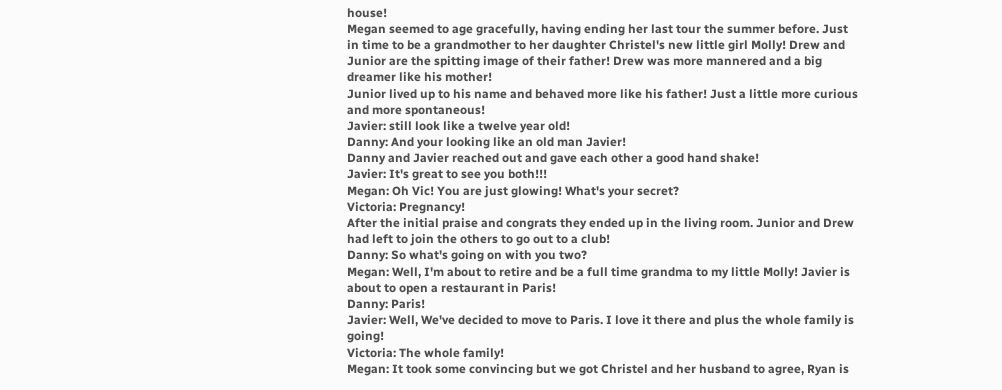house!
Megan seemed to age gracefully, having ending her last tour the summer before. Just in time to be a grandmother to her daughter Christel's new little girl Molly! Drew and Junior are the spitting image of their father! Drew was more mannered and a big dreamer like his mother!
Junior lived up to his name and behaved more like his father! Just a little more curious and more spontaneous!
Javier: still look like a twelve year old!
Danny: And your looking like an old man Javier!
Danny and Javier reached out and gave each other a good hand shake!
Javier: It's great to see you both!!!
Megan: Oh Vic! You are just glowing! What's your secret?
Victoria: Pregnancy!
After the initial praise and congrats they ended up in the living room. Junior and Drew had left to join the others to go out to a club!
Danny: So what's going on with you two?
Megan: Well, I'm about to retire and be a full time grandma to my little Molly! Javier is about to open a restaurant in Paris!
Danny: Paris!
Javier: Well, We've decided to move to Paris. I love it there and plus the whole family is going!
Victoria: The whole family!
Megan: It took some convincing but we got Christel and her husband to agree, Ryan is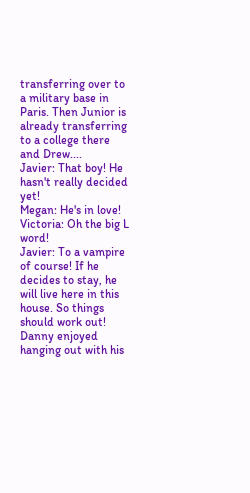transferring over to a military base in Paris. Then Junior is already transferring to a college there and Drew....
Javier: That boy! He hasn't really decided yet!
Megan: He's in love!
Victoria: Oh the big L word!
Javier: To a vampire of course! If he decides to stay, he will live here in this house. So things should work out!
Danny enjoyed hanging out with his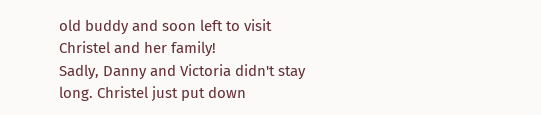old buddy and soon left to visit Christel and her family!
Sadly, Danny and Victoria didn't stay long. Christel just put down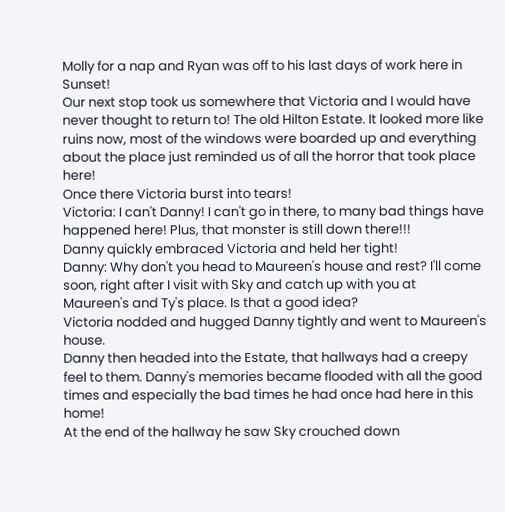Molly for a nap and Ryan was off to his last days of work here in Sunset!
Our next stop took us somewhere that Victoria and I would have never thought to return to! The old Hilton Estate. It looked more like ruins now, most of the windows were boarded up and everything about the place just reminded us of all the horror that took place here!
Once there Victoria burst into tears!
Victoria: I can't Danny! I can't go in there, to many bad things have happened here! Plus, that monster is still down there!!!
Danny quickly embraced Victoria and held her tight!
Danny: Why don't you head to Maureen's house and rest? I'll come soon, right after I visit with Sky and catch up with you at  Maureen's and Ty's place. Is that a good idea?
Victoria nodded and hugged Danny tightly and went to Maureen's house.
Danny then headed into the Estate, that hallways had a creepy feel to them. Danny's memories became flooded with all the good times and especially the bad times he had once had here in this home!
At the end of the hallway he saw Sky crouched down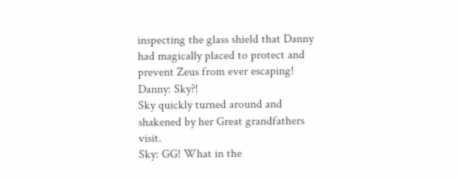inspecting the glass shield that Danny had magically placed to protect and prevent Zeus from ever escaping!
Danny: Sky?!
Sky quickly turned around and shakened by her Great grandfathers visit.
Sky: GG! What in the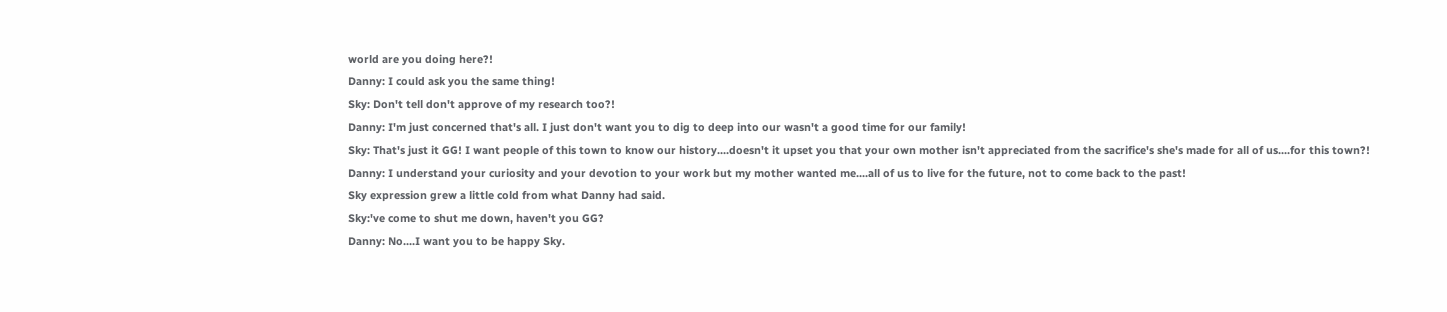world are you doing here?!
Danny: I could ask you the same thing!
Sky: Don't tell don't approve of my research too?!
Danny: I'm just concerned that's all. I just don't want you to dig to deep into our wasn't a good time for our family!
Sky: That's just it GG! I want people of this town to know our history....doesn't it upset you that your own mother isn't appreciated from the sacrifice's she's made for all of us....for this town?!
Danny: I understand your curiosity and your devotion to your work but my mother wanted me....all of us to live for the future, not to come back to the past!
Sky expression grew a little cold from what Danny had said.
Sky:'ve come to shut me down, haven't you GG?
Danny: No....I want you to be happy Sky.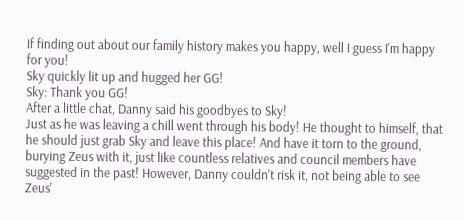If finding out about our family history makes you happy, well I guess I'm happy for you!
Sky quickly lit up and hugged her GG!
Sky: Thank you GG!
After a little chat, Danny said his goodbyes to Sky!
Just as he was leaving a chill went through his body! He thought to himself, that he should just grab Sky and leave this place! And have it torn to the ground, burying Zeus with it, just like countless relatives and council members have suggested in the past! However, Danny couldn't risk it, not being able to see Zeus'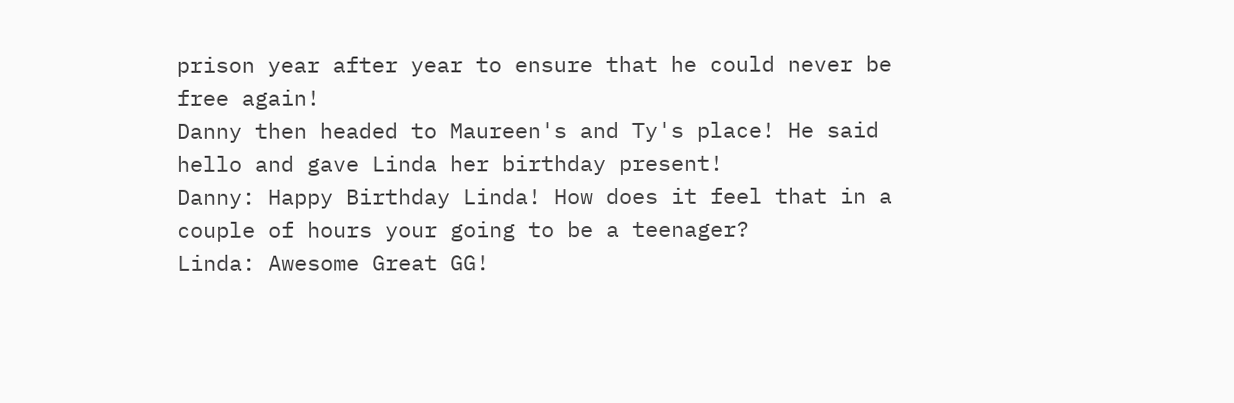prison year after year to ensure that he could never be free again!
Danny then headed to Maureen's and Ty's place! He said hello and gave Linda her birthday present!
Danny: Happy Birthday Linda! How does it feel that in a couple of hours your going to be a teenager?
Linda: Awesome Great GG!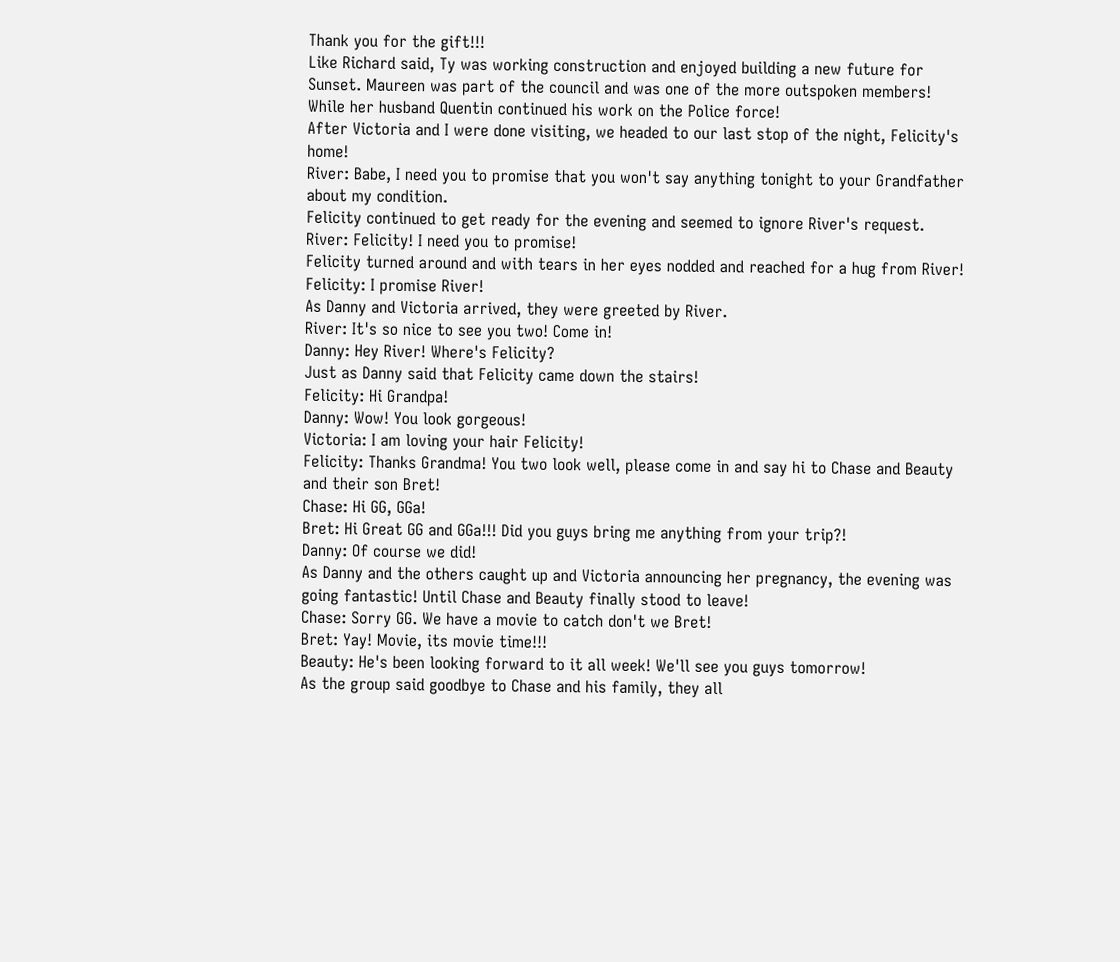Thank you for the gift!!!
Like Richard said, Ty was working construction and enjoyed building a new future for Sunset. Maureen was part of the council and was one of the more outspoken members! While her husband Quentin continued his work on the Police force!
After Victoria and I were done visiting, we headed to our last stop of the night, Felicity's home!
River: Babe, I need you to promise that you won't say anything tonight to your Grandfather about my condition.
Felicity continued to get ready for the evening and seemed to ignore River's request.
River: Felicity! I need you to promise!
Felicity turned around and with tears in her eyes nodded and reached for a hug from River!
Felicity: I promise River!
As Danny and Victoria arrived, they were greeted by River.
River: It's so nice to see you two! Come in!
Danny: Hey River! Where's Felicity?
Just as Danny said that Felicity came down the stairs!
Felicity: Hi Grandpa!
Danny: Wow! You look gorgeous!
Victoria: I am loving your hair Felicity!
Felicity: Thanks Grandma! You two look well, please come in and say hi to Chase and Beauty and their son Bret!
Chase: Hi GG, GGa!
Bret: Hi Great GG and GGa!!! Did you guys bring me anything from your trip?!
Danny: Of course we did!
As Danny and the others caught up and Victoria announcing her pregnancy, the evening was going fantastic! Until Chase and Beauty finally stood to leave!
Chase: Sorry GG. We have a movie to catch don't we Bret!
Bret: Yay! Movie, its movie time!!!
Beauty: He's been looking forward to it all week! We'll see you guys tomorrow!
As the group said goodbye to Chase and his family, they all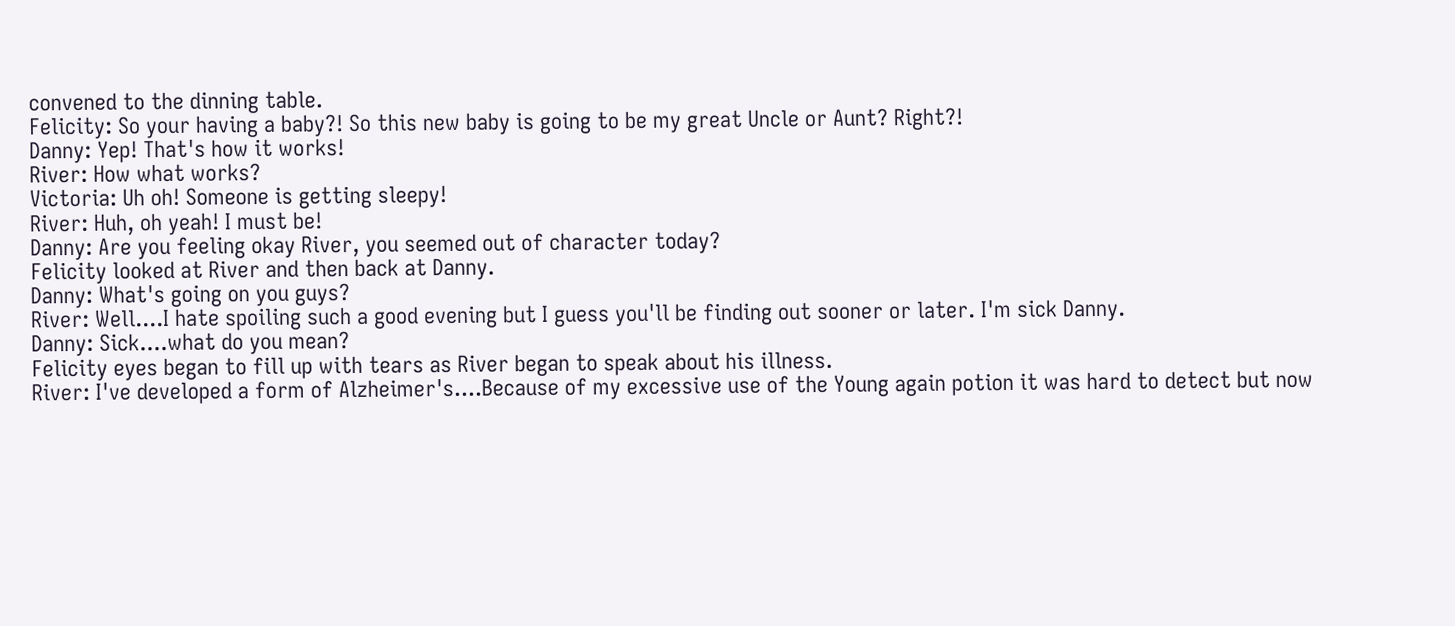convened to the dinning table.
Felicity: So your having a baby?! So this new baby is going to be my great Uncle or Aunt? Right?!
Danny: Yep! That's how it works!
River: How what works?
Victoria: Uh oh! Someone is getting sleepy!
River: Huh, oh yeah! I must be!
Danny: Are you feeling okay River, you seemed out of character today?
Felicity looked at River and then back at Danny.
Danny: What's going on you guys?
River: Well....I hate spoiling such a good evening but I guess you'll be finding out sooner or later. I'm sick Danny.
Danny: Sick....what do you mean?
Felicity eyes began to fill up with tears as River began to speak about his illness.
River: I've developed a form of Alzheimer's....Because of my excessive use of the Young again potion it was hard to detect but now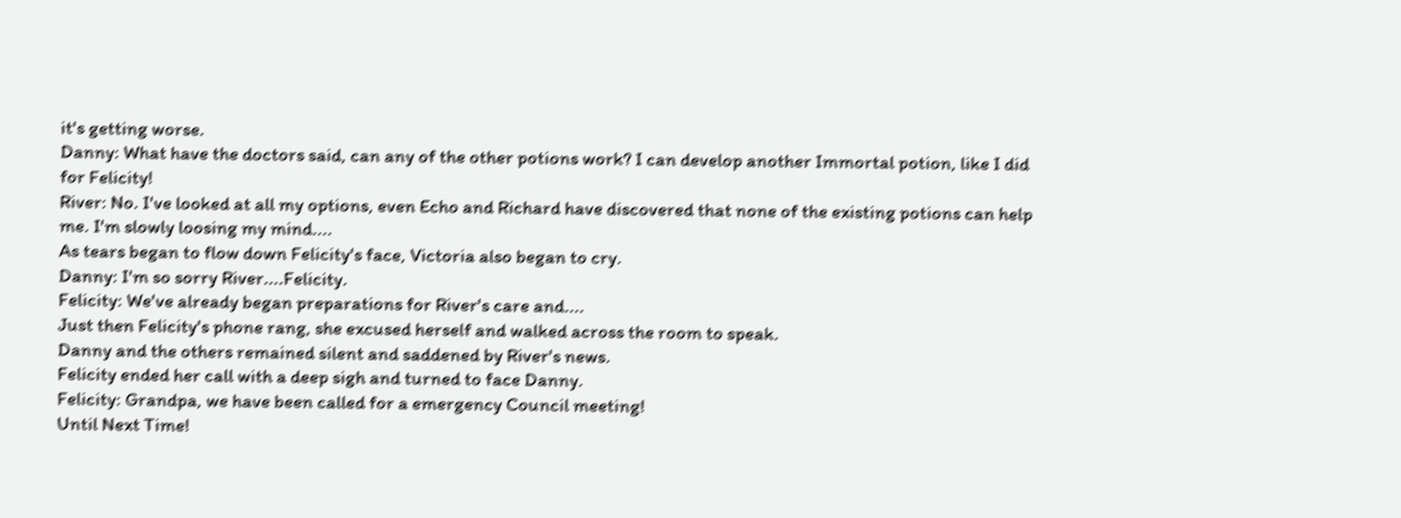it's getting worse.
Danny: What have the doctors said, can any of the other potions work? I can develop another Immortal potion, like I did for Felicity!
River: No. I've looked at all my options, even Echo and Richard have discovered that none of the existing potions can help me. I'm slowly loosing my mind....
As tears began to flow down Felicity's face, Victoria also began to cry.
Danny: I'm so sorry River....Felicity.
Felicity: We've already began preparations for River's care and....
Just then Felicity's phone rang, she excused herself and walked across the room to speak.
Danny and the others remained silent and saddened by River's news.
Felicity ended her call with a deep sigh and turned to face Danny.
Felicity: Grandpa, we have been called for a emergency Council meeting!
Until Next Time!